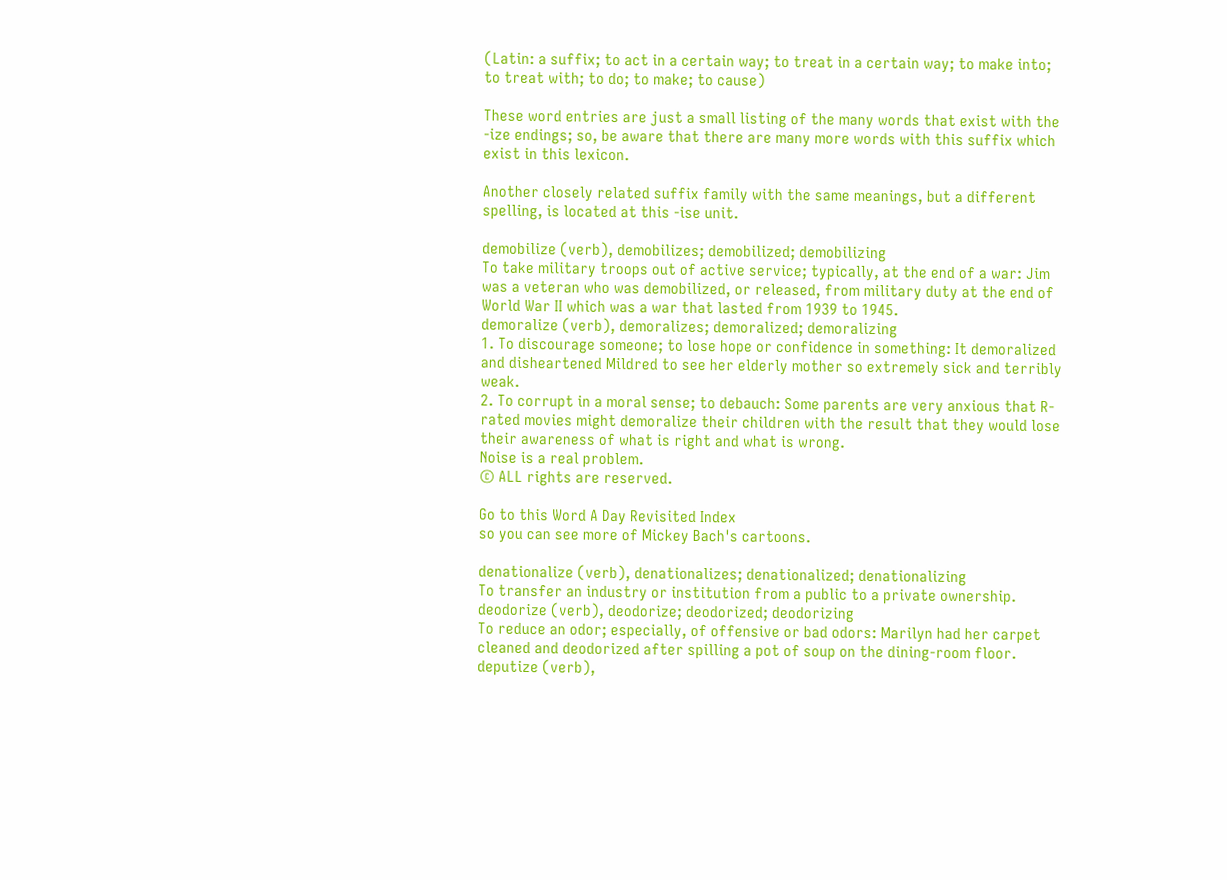(Latin: a suffix; to act in a certain way; to treat in a certain way; to make into; to treat with; to do; to make; to cause)

These word entries are just a small listing of the many words that exist with the -ize endings; so, be aware that there are many more words with this suffix which exist in this lexicon.

Another closely related suffix family with the same meanings, but a different spelling, is located at this -ise unit.

demobilize (verb), demobilizes; demobilized; demobilizing
To take military troops out of active service; typically, at the end of a war: Jim was a veteran who was demobilized, or released, from military duty at the end of World War II which was a war that lasted from 1939 to 1945.
demoralize (verb), demoralizes; demoralized; demoralizing
1. To discourage someone; to lose hope or confidence in something: It demoralized and disheartened Mildred to see her elderly mother so extremely sick and terribly weak.
2. To corrupt in a moral sense; to debauch: Some parents are very anxious that R-rated movies might demoralize their children with the result that they would lose their awareness of what is right and what is wrong.
Noise is a real problem.
© ALL rights are reserved.

Go to this Word A Day Revisited Index
so you can see more of Mickey Bach's cartoons.

denationalize (verb), denationalizes; denationalized; denationalizing
To transfer an industry or institution from a public to a private ownership.
deodorize (verb), deodorize; deodorized; deodorizing
To reduce an odor; especially, of offensive or bad odors: Marilyn had her carpet cleaned and deodorized after spilling a pot of soup on the dining-room floor.
deputize (verb),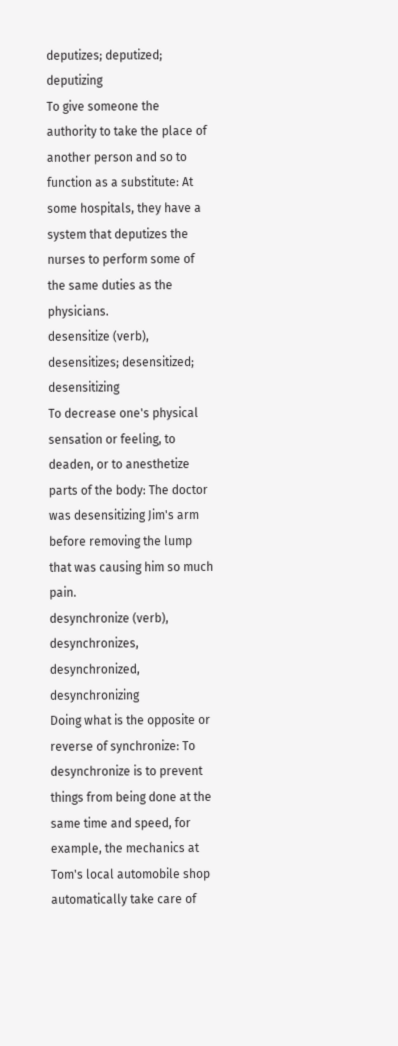deputizes; deputized; deputizing
To give someone the authority to take the place of another person and so to function as a substitute: At some hospitals, they have a system that deputizes the nurses to perform some of the same duties as the physicians.
desensitize (verb), desensitizes; desensitized; desensitizing
To decrease one's physical sensation or feeling, to deaden, or to anesthetize parts of the body: The doctor was desensitizing Jim's arm before removing the lump that was causing him so much pain.
desynchronize (verb), desynchronizes, desynchronized, desynchronizing
Doing what is the opposite or reverse of synchronize: To desynchronize is to prevent things from being done at the same time and speed, for example, the mechanics at Tom's local automobile shop automatically take care of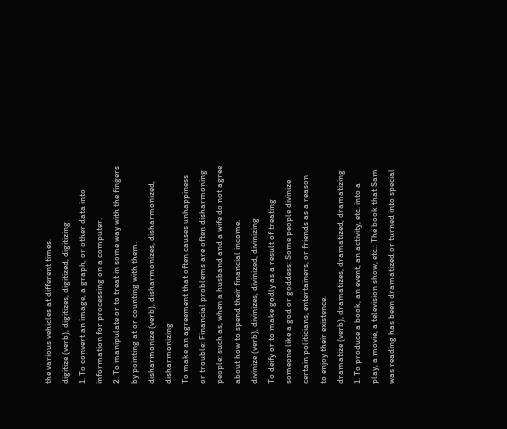the various vehicles at different times.
digitize (verb), digitizes, digitized, digitizing
1. To convert an image, a graph, or other data into information for processing on a computer.
2. To manipulate or to treat in some way with the fingers by pointing at or counting with them.
disharmonize (verb), disharmonizes, disharmonized, disharmonizing
To make an agreement that often causes unhappiness or trouble: Financial problems are often disharmoning people: such as, when a husband and a wife do not agree about how to spend their financial income.
divinize (verb), divinizes, divinized, divinizing
To deify or to make godly as a result of treating someone like a god or goddess: Some people divinize certain politicians, entertainers, or friends as a reason to enjoy their existence.
dramatize (verb), dramatizes, dramatized, dramatizing
1. To produce a book, an event, an activity, etc. into a play, a movie, a television show, etc.: The book that Sam was reading has been dramatized or turned into special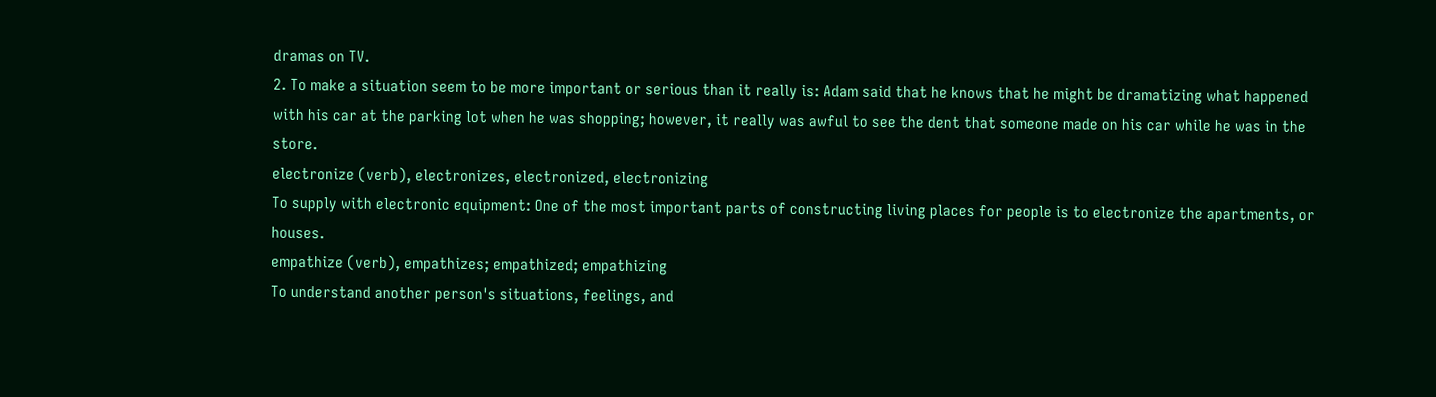dramas on TV.
2. To make a situation seem to be more important or serious than it really is: Adam said that he knows that he might be dramatizing what happened with his car at the parking lot when he was shopping; however, it really was awful to see the dent that someone made on his car while he was in the store.
electronize (verb), electronizes, electronized, electronizing
To supply with electronic equipment: One of the most important parts of constructing living places for people is to electronize the apartments, or houses.
empathize (verb), empathizes; empathized; empathizing
To understand another person's situations, feelings, and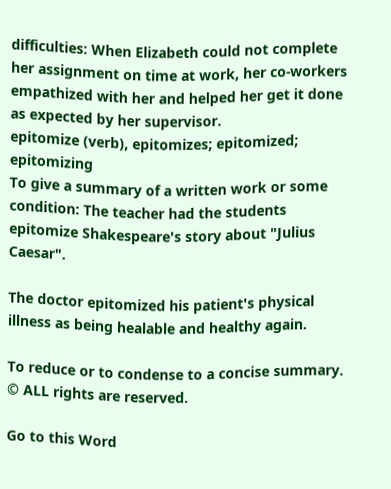difficulties: When Elizabeth could not complete her assignment on time at work, her co-workers empathized with her and helped her get it done as expected by her supervisor.
epitomize (verb), epitomizes; epitomized; epitomizing
To give a summary of a written work or some condition: The teacher had the students epitomize Shakespeare's story about "Julius Caesar".

The doctor epitomized his patient's physical illness as being healable and healthy again.

To reduce or to condense to a concise summary.
© ALL rights are reserved.

Go to this Word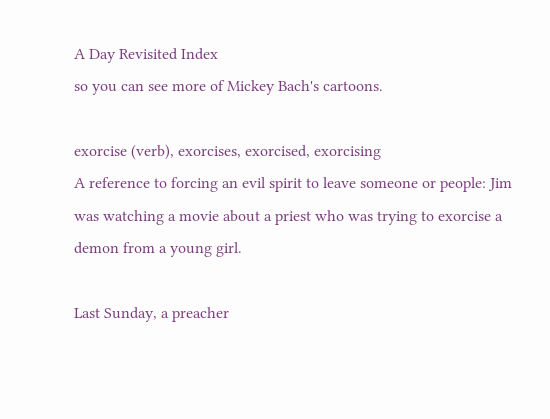A Day Revisited Index
so you can see more of Mickey Bach's cartoons.

exorcise (verb), exorcises, exorcised, exorcising
A reference to forcing an evil spirit to leave someone or people: Jim was watching a movie about a priest who was trying to exorcise a demon from a young girl.

Last Sunday, a preacher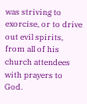was striving to exorcise, or to drive out evil spirits, from all of his church attendees with prayers to God.